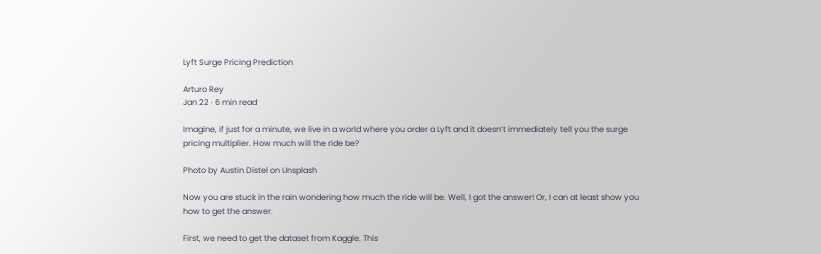Lyft Surge Pricing Prediction

Arturo Rey
Jan 22 · 6 min read

Imagine, if just for a minute, we live in a world where you order a Lyft and it doesn’t immediately tell you the surge pricing multiplier. How much will the ride be?

Photo by Austin Distel on Unsplash

Now you are stuck in the rain wondering how much the ride will be. Well, I got the answer! Or, I can at least show you how to get the answer.

First, we need to get the dataset from Kaggle. This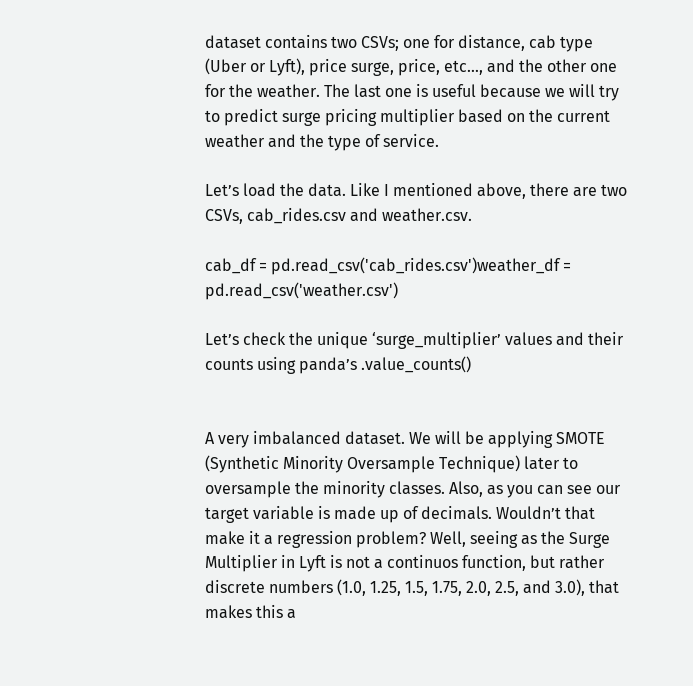dataset contains two CSVs; one for distance, cab type (Uber or Lyft), price surge, price, etc…, and the other one for the weather. The last one is useful because we will try to predict surge pricing multiplier based on the current weather and the type of service.

Let’s load the data. Like I mentioned above, there are two CSVs, cab_rides.csv and weather.csv.

cab_df = pd.read_csv('cab_rides.csv')weather_df = pd.read_csv('weather.csv')

Let’s check the unique ‘surge_multiplier’ values and their counts using panda’s .value_counts()


A very imbalanced dataset. We will be applying SMOTE (Synthetic Minority Oversample Technique) later to oversample the minority classes. Also, as you can see our target variable is made up of decimals. Wouldn’t that make it a regression problem? Well, seeing as the Surge Multiplier in Lyft is not a continuos function, but rather discrete numbers (1.0, 1.25, 1.5, 1.75, 2.0, 2.5, and 3.0), that makes this a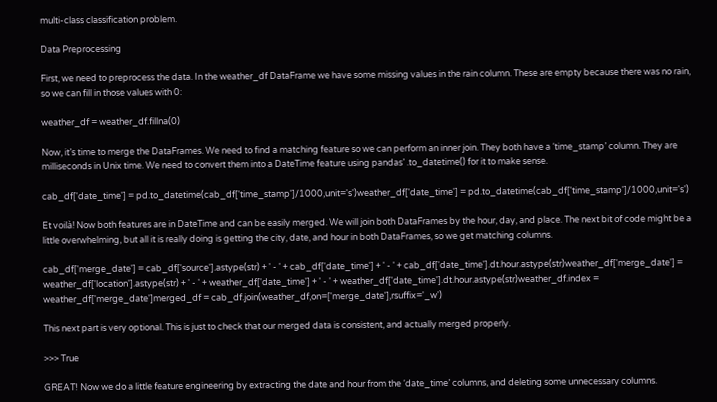multi-class classification problem.

Data Preprocessing

First, we need to preprocess the data. In the weather_df DataFrame we have some missing values in the rain column. These are empty because there was no rain, so we can fill in those values with 0:

weather_df = weather_df.fillna(0)

Now, it’s time to merge the DataFrames. We need to find a matching feature so we can perform an inner join. They both have a ‘time_stamp’ column. They are milliseconds in Unix time. We need to convert them into a DateTime feature using pandas’ .to_datetime() for it to make sense.

cab_df['date_time'] = pd.to_datetime(cab_df['time_stamp']/1000,unit='s')weather_df['date_time'] = pd.to_datetime(cab_df['time_stamp']/1000,unit='s')

Et voilà! Now both features are in DateTime and can be easily merged. We will join both DataFrames by the hour, day, and place. The next bit of code might be a little overwhelming, but all it is really doing is getting the city, date, and hour in both DataFrames, so we get matching columns.

cab_df['merge_date'] = cab_df['source'].astype(str) + ' - ' + cab_df['date_time'] + ' - ' + cab_df['date_time'].dt.hour.astype(str)weather_df['merge_date'] = weather_df['location'].astype(str) + ' - ' + weather_df['date_time'] + ' - ' + weather_df['date_time'].dt.hour.astype(str)weather_df.index = weather_df['merge_date']merged_df = cab_df.join(weather_df,on=['merge_date'],rsuffix='_w')

This next part is very optional. This is just to check that our merged data is consistent, and actually merged properly.

>>> True

GREAT! Now we do a little feature engineering by extracting the date and hour from the ‘date_time’ columns, and deleting some unnecessary columns.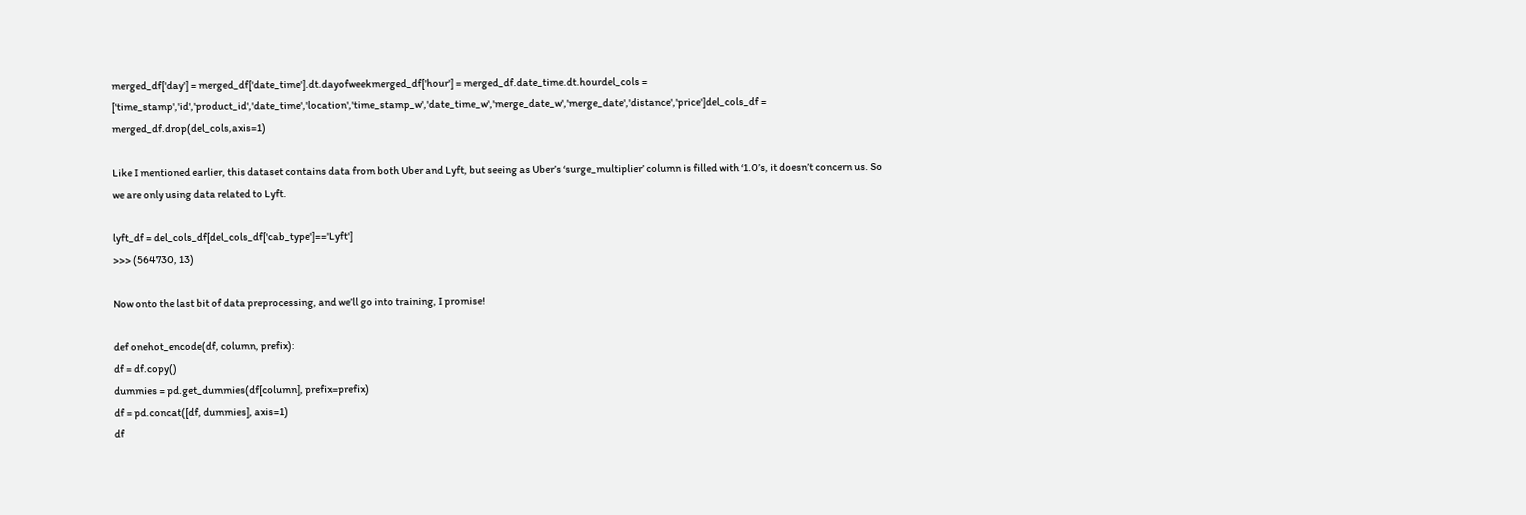merged_df['day'] = merged_df['date_time'].dt.dayofweekmerged_df['hour'] = merged_df.date_time.dt.hourdel_cols = ['time_stamp','id','product_id','date_time','location','time_stamp_w','date_time_w','merge_date_w','merge_date','distance','price']del_cols_df = merged_df.drop(del_cols,axis=1)

Like I mentioned earlier, this dataset contains data from both Uber and Lyft, but seeing as Uber’s ‘surge_multiplier’ column is filled with ‘1.0’s, it doesn’t concern us. So we are only using data related to Lyft.

lyft_df = del_cols_df[del_cols_df['cab_type']=='Lyft']
>>> (564730, 13)

Now onto the last bit of data preprocessing, and we’ll go into training, I promise!

def onehot_encode(df, column, prefix):
df = df.copy()
dummies = pd.get_dummies(df[column], prefix=prefix)
df = pd.concat([df, dummies], axis=1)
df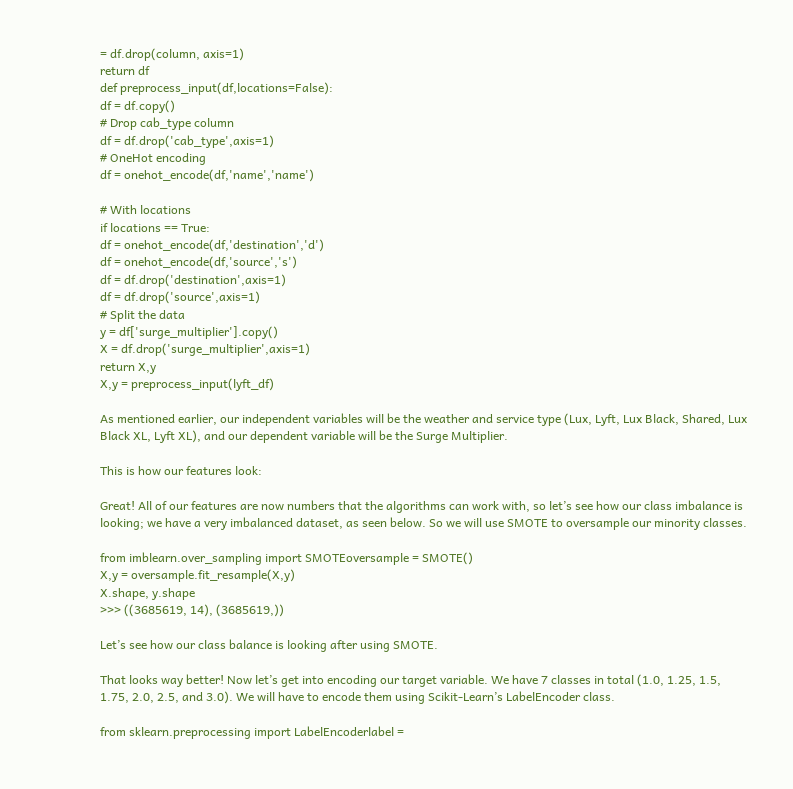= df.drop(column, axis=1)
return df
def preprocess_input(df,locations=False):
df = df.copy()
# Drop cab_type column
df = df.drop('cab_type',axis=1)
# OneHot encoding
df = onehot_encode(df,'name','name')

# With locations
if locations == True:
df = onehot_encode(df,'destination','d')
df = onehot_encode(df,'source','s')
df = df.drop('destination',axis=1)
df = df.drop('source',axis=1)
# Split the data
y = df['surge_multiplier'].copy()
X = df.drop('surge_multiplier',axis=1)
return X,y
X,y = preprocess_input(lyft_df)

As mentioned earlier, our independent variables will be the weather and service type (Lux, Lyft, Lux Black, Shared, Lux Black XL, Lyft XL), and our dependent variable will be the Surge Multiplier.

This is how our features look:

Great! All of our features are now numbers that the algorithms can work with, so let’s see how our class imbalance is looking; we have a very imbalanced dataset, as seen below. So we will use SMOTE to oversample our minority classes.

from imblearn.over_sampling import SMOTEoversample = SMOTE()
X,y = oversample.fit_resample(X,y)
X.shape, y.shape
>>> ((3685619, 14), (3685619,))

Let’s see how our class balance is looking after using SMOTE.

That looks way better! Now let’s get into encoding our target variable. We have 7 classes in total (1.0, 1.25, 1.5, 1.75, 2.0, 2.5, and 3.0). We will have to encode them using Scikit-Learn’s LabelEncoder class.

from sklearn.preprocessing import LabelEncoderlabel =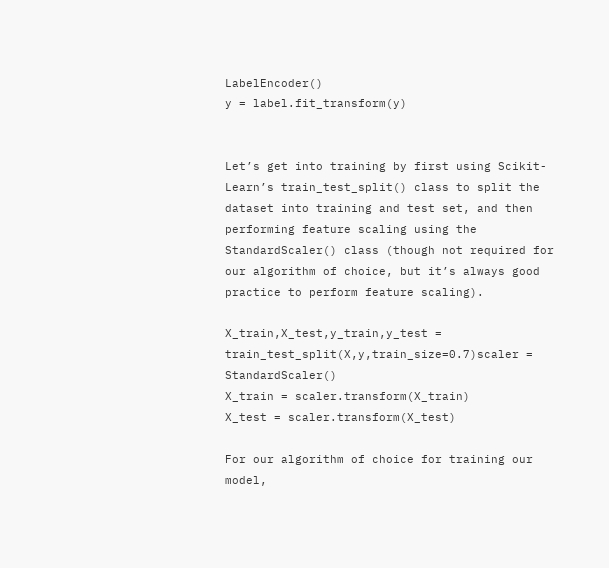LabelEncoder()
y = label.fit_transform(y)


Let’s get into training by first using Scikit-Learn’s train_test_split() class to split the dataset into training and test set, and then performing feature scaling using the StandardScaler() class (though not required for our algorithm of choice, but it’s always good practice to perform feature scaling).

X_train,X_test,y_train,y_test = train_test_split(X,y,train_size=0.7)scaler = StandardScaler()
X_train = scaler.transform(X_train)
X_test = scaler.transform(X_test)

For our algorithm of choice for training our model,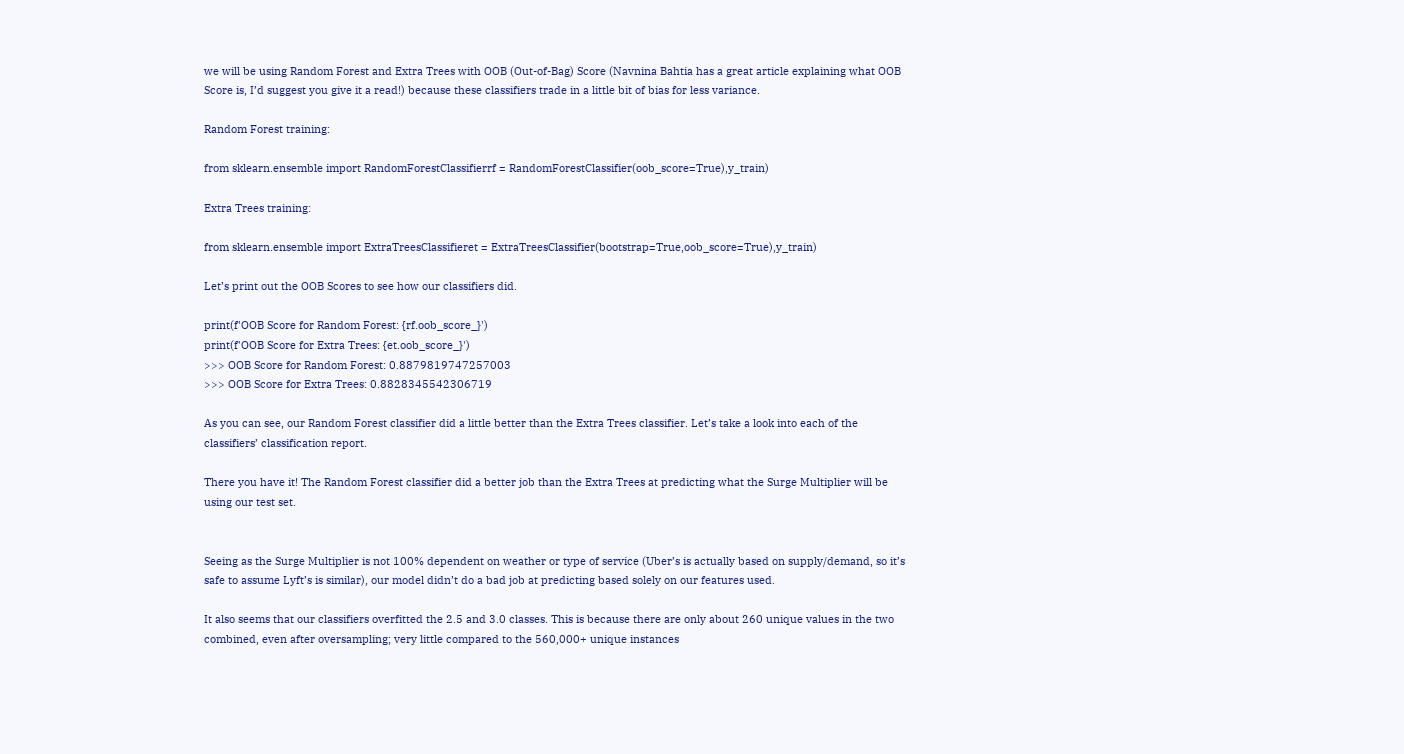we will be using Random Forest and Extra Trees with OOB (Out-of-Bag) Score (Navnina Bahtia has a great article explaining what OOB Score is, I’d suggest you give it a read!) because these classifiers trade in a little bit of bias for less variance.

Random Forest training:

from sklearn.ensemble import RandomForestClassifierrf = RandomForestClassifier(oob_score=True),y_train)

Extra Trees training:

from sklearn.ensemble import ExtraTreesClassifieret = ExtraTreesClassifier(bootstrap=True,oob_score=True),y_train)

Let’s print out the OOB Scores to see how our classifiers did.

print(f'OOB Score for Random Forest: {rf.oob_score_}')
print(f'OOB Score for Extra Trees: {et.oob_score_}')
>>> OOB Score for Random Forest: 0.8879819747257003
>>> OOB Score for Extra Trees: 0.8828345542306719

As you can see, our Random Forest classifier did a little better than the Extra Trees classifier. Let’s take a look into each of the classifiers’ classification report.

There you have it! The Random Forest classifier did a better job than the Extra Trees at predicting what the Surge Multiplier will be using our test set.


Seeing as the Surge Multiplier is not 100% dependent on weather or type of service (Uber’s is actually based on supply/demand, so it’s safe to assume Lyft’s is similar), our model didn’t do a bad job at predicting based solely on our features used.

It also seems that our classifiers overfitted the 2.5 and 3.0 classes. This is because there are only about 260 unique values in the two combined, even after oversampling; very little compared to the 560,000+ unique instances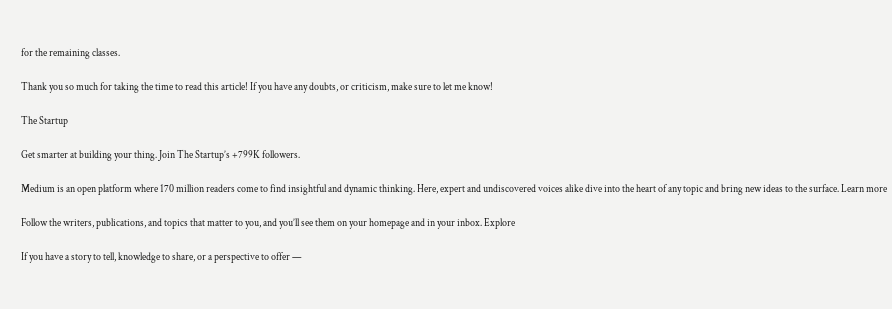for the remaining classes.

Thank you so much for taking the time to read this article! If you have any doubts, or criticism, make sure to let me know!

The Startup

Get smarter at building your thing. Join The Startup’s +799K followers.

Medium is an open platform where 170 million readers come to find insightful and dynamic thinking. Here, expert and undiscovered voices alike dive into the heart of any topic and bring new ideas to the surface. Learn more

Follow the writers, publications, and topics that matter to you, and you’ll see them on your homepage and in your inbox. Explore

If you have a story to tell, knowledge to share, or a perspective to offer —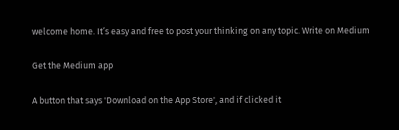welcome home. It’s easy and free to post your thinking on any topic. Write on Medium

Get the Medium app

A button that says 'Download on the App Store', and if clicked it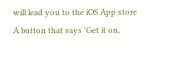will lead you to the iOS App store
A button that says 'Get it on,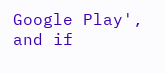Google Play', and if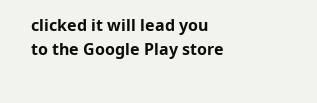clicked it will lead you to the Google Play store